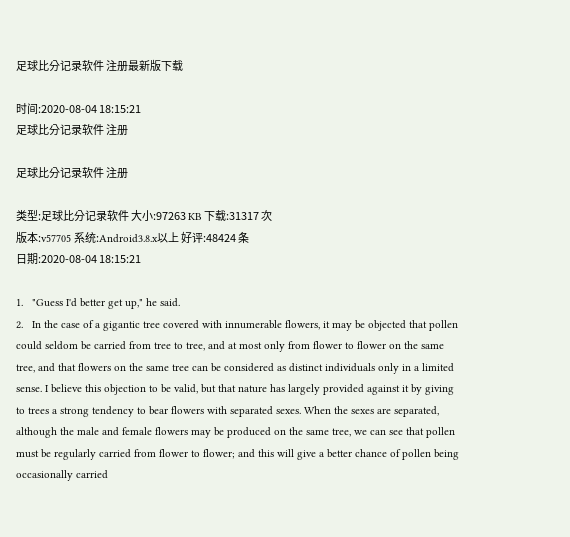足球比分记录软件 注册最新版下载

时间:2020-08-04 18:15:21
足球比分记录软件 注册

足球比分记录软件 注册

类型:足球比分记录软件 大小:97263 KB 下载:31317 次
版本:v57705 系统:Android3.8.x以上 好评:48424 条
日期:2020-08-04 18:15:21

1.   "Guess I'd better get up," he said.
2.   In the case of a gigantic tree covered with innumerable flowers, it may be objected that pollen could seldom be carried from tree to tree, and at most only from flower to flower on the same tree, and that flowers on the same tree can be considered as distinct individuals only in a limited sense. I believe this objection to be valid, but that nature has largely provided against it by giving to trees a strong tendency to bear flowers with separated sexes. When the sexes are separated, although the male and female flowers may be produced on the same tree, we can see that pollen must be regularly carried from flower to flower; and this will give a better chance of pollen being occasionally carried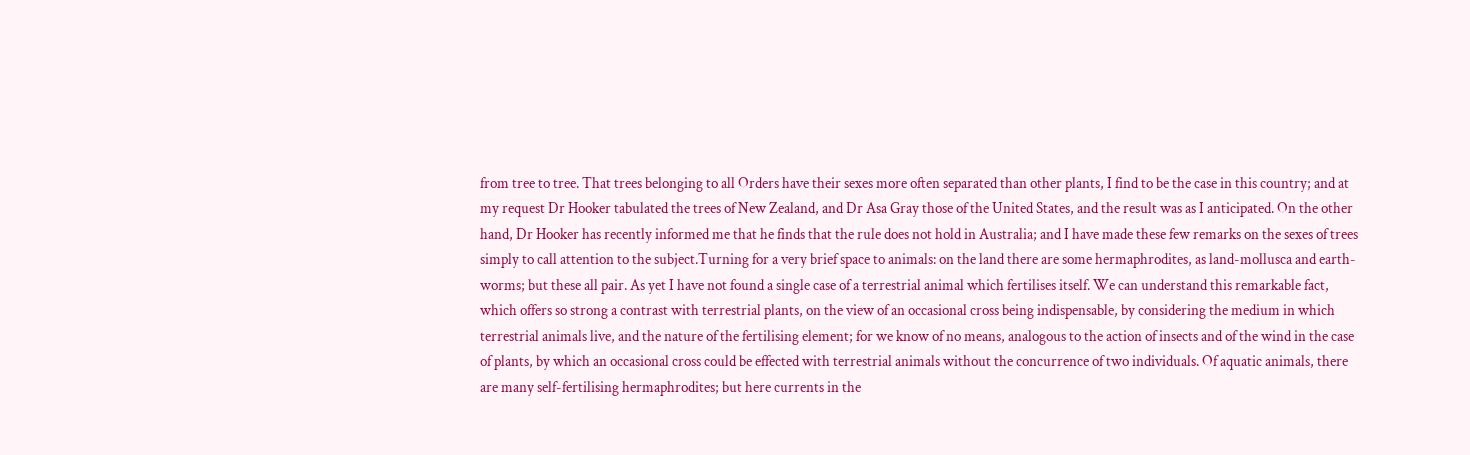from tree to tree. That trees belonging to all Orders have their sexes more often separated than other plants, I find to be the case in this country; and at my request Dr Hooker tabulated the trees of New Zealand, and Dr Asa Gray those of the United States, and the result was as I anticipated. On the other hand, Dr Hooker has recently informed me that he finds that the rule does not hold in Australia; and I have made these few remarks on the sexes of trees simply to call attention to the subject.Turning for a very brief space to animals: on the land there are some hermaphrodites, as land-mollusca and earth-worms; but these all pair. As yet I have not found a single case of a terrestrial animal which fertilises itself. We can understand this remarkable fact, which offers so strong a contrast with terrestrial plants, on the view of an occasional cross being indispensable, by considering the medium in which terrestrial animals live, and the nature of the fertilising element; for we know of no means, analogous to the action of insects and of the wind in the case of plants, by which an occasional cross could be effected with terrestrial animals without the concurrence of two individuals. Of aquatic animals, there are many self-fertilising hermaphrodites; but here currents in the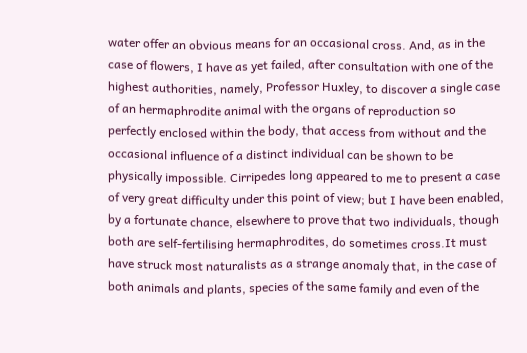water offer an obvious means for an occasional cross. And, as in the case of flowers, I have as yet failed, after consultation with one of the highest authorities, namely, Professor Huxley, to discover a single case of an hermaphrodite animal with the organs of reproduction so perfectly enclosed within the body, that access from without and the occasional influence of a distinct individual can be shown to be physically impossible. Cirripedes long appeared to me to present a case of very great difficulty under this point of view; but I have been enabled, by a fortunate chance, elsewhere to prove that two individuals, though both are self-fertilising hermaphrodites, do sometimes cross.It must have struck most naturalists as a strange anomaly that, in the case of both animals and plants, species of the same family and even of the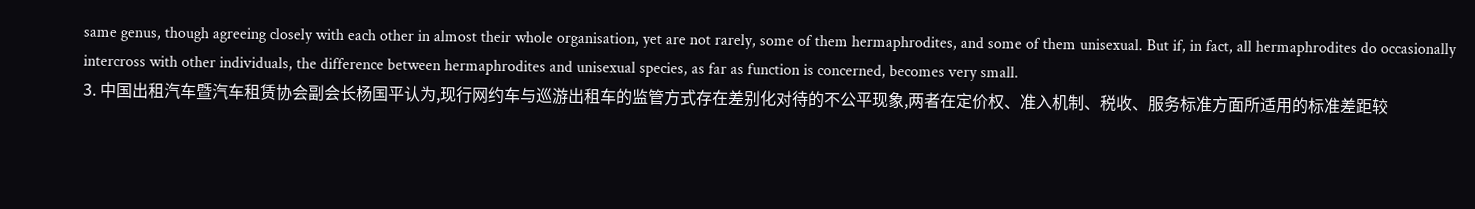same genus, though agreeing closely with each other in almost their whole organisation, yet are not rarely, some of them hermaphrodites, and some of them unisexual. But if, in fact, all hermaphrodites do occasionally intercross with other individuals, the difference between hermaphrodites and unisexual species, as far as function is concerned, becomes very small.
3. 中国出租汽车暨汽车租赁协会副会长杨国平认为,现行网约车与巡游出租车的监管方式存在差别化对待的不公平现象,两者在定价权、准入机制、税收、服务标准方面所适用的标准差距较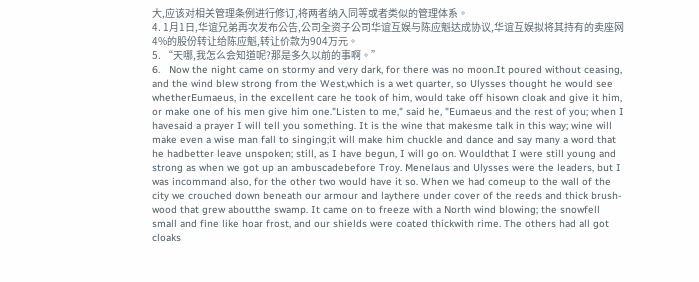大,应该对相关管理条例进行修订,将两者纳入同等或者类似的管理体系。
4. 1月1日,华谊兄弟再次发布公告,公司全资子公司华谊互娱与陈应魁达成协议,华谊互娱拟将其持有的卖座网4%的股份转让给陈应魁,转让价款为904万元。
5. “天哪,我怎么会知道呢?那是多久以前的事啊。”
6.   Now the night came on stormy and very dark, for there was no moon.It poured without ceasing, and the wind blew strong from the West,which is a wet quarter, so Ulysses thought he would see whetherEumaeus, in the excellent care he took of him, would take off hisown cloak and give it him, or make one of his men give him one."Listen to me," said he, "Eumaeus and the rest of you; when I havesaid a prayer I will tell you something. It is the wine that makesme talk in this way; wine will make even a wise man fall to singing;it will make him chuckle and dance and say many a word that he hadbetter leave unspoken; still, as I have begun, I will go on. Wouldthat I were still young and strong as when we got up an ambuscadebefore Troy. Menelaus and Ulysses were the leaders, but I was incommand also, for the other two would have it so. When we had comeup to the wall of the city we crouched down beneath our armour and laythere under cover of the reeds and thick brush-wood that grew aboutthe swamp. It came on to freeze with a North wind blowing; the snowfell small and fine like hoar frost, and our shields were coated thickwith rime. The others had all got cloaks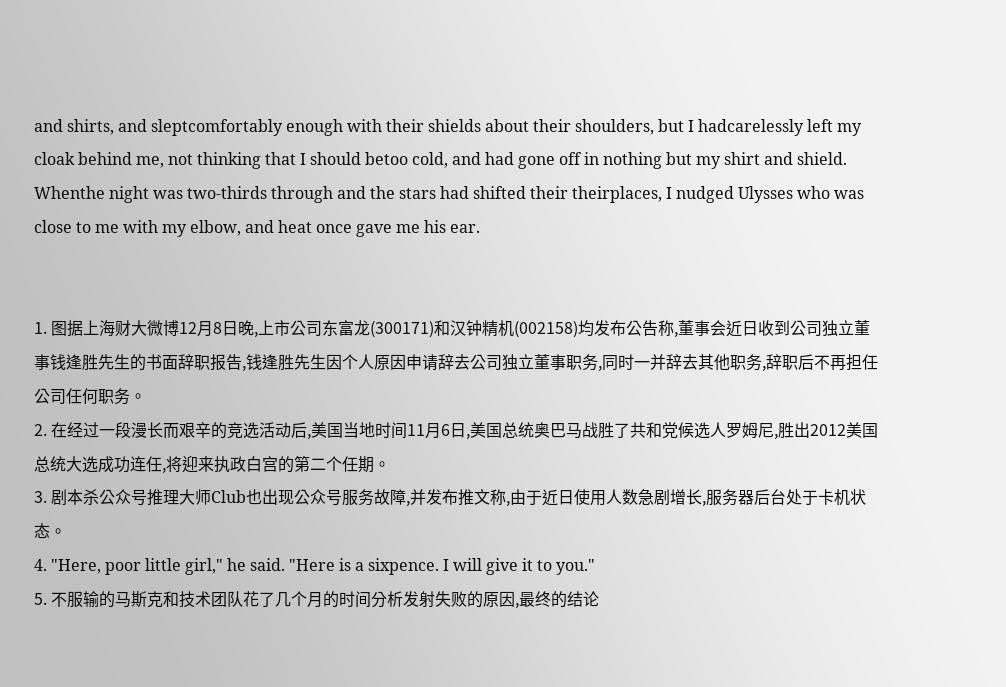and shirts, and sleptcomfortably enough with their shields about their shoulders, but I hadcarelessly left my cloak behind me, not thinking that I should betoo cold, and had gone off in nothing but my shirt and shield. Whenthe night was two-thirds through and the stars had shifted their theirplaces, I nudged Ulysses who was close to me with my elbow, and heat once gave me his ear.


1. 图据上海财大微博12月8日晚,上市公司东富龙(300171)和汉钟精机(002158)均发布公告称,董事会近日收到公司独立董事钱逢胜先生的书面辞职报告,钱逢胜先生因个人原因申请辞去公司独立董事职务,同时一并辞去其他职务,辞职后不再担任公司任何职务。
2. 在经过一段漫长而艰辛的竞选活动后,美国当地时间11月6日,美国总统奥巴马战胜了共和党候选人罗姆尼,胜出2012美国总统大选成功连任,将迎来执政白宫的第二个任期。
3. 剧本杀公众号推理大师Club也出现公众号服务故障,并发布推文称,由于近日使用人数急剧增长,服务器后台处于卡机状态。
4. "Here, poor little girl," he said. "Here is a sixpence. I will give it to you."
5. 不服输的马斯克和技术团队花了几个月的时间分析发射失败的原因,最终的结论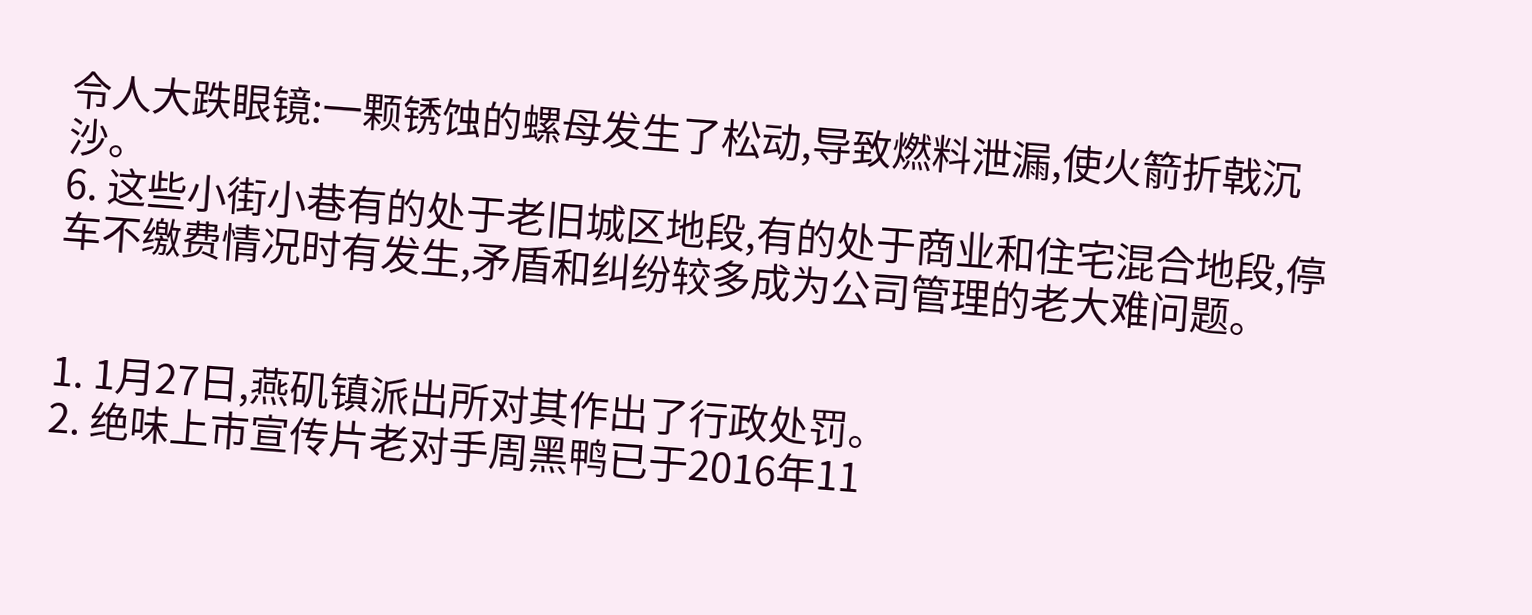令人大跌眼镜:一颗锈蚀的螺母发生了松动,导致燃料泄漏,使火箭折戟沉沙。
6. 这些小街小巷有的处于老旧城区地段,有的处于商业和住宅混合地段,停车不缴费情况时有发生,矛盾和纠纷较多成为公司管理的老大难问题。


1. 1月27日,燕矶镇派出所对其作出了行政处罚。
2. 绝味上市宣传片老对手周黑鸭已于2016年11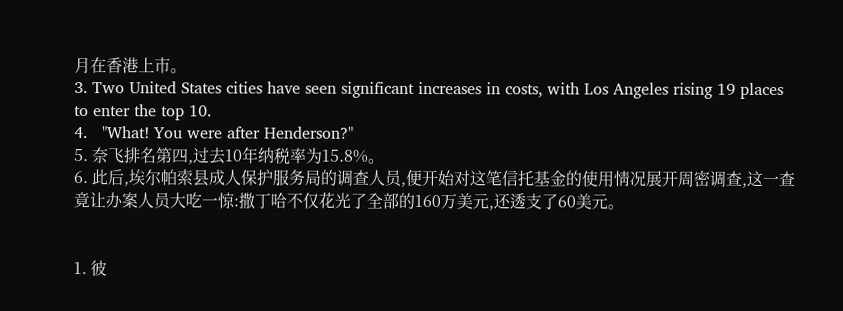月在香港上市。
3. Two United States cities have seen significant increases in costs, with Los Angeles rising 19 places to enter the top 10.
4.   "What! You were after Henderson?"
5. 奈飞排名第四,过去10年纳税率为15.8%。
6. 此后,埃尔帕索县成人保护服务局的调查人员,便开始对这笔信托基金的使用情况展开周密调查,这一查竟让办案人员大吃一惊:撒丁哈不仅花光了全部的160万美元,还透支了60美元。


1. 彼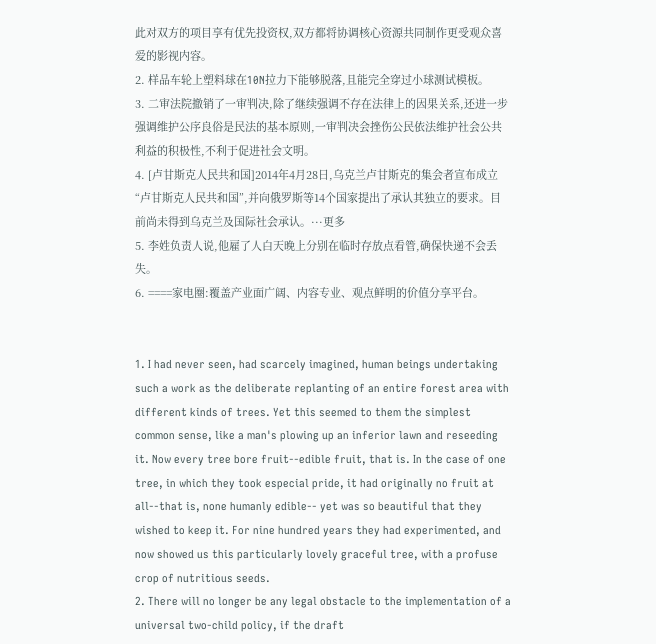此对双方的项目享有优先投资权,双方都将协调核心资源共同制作更受观众喜爱的影视内容。
2. 样品车轮上塑料球在10N拉力下能够脱落,且能完全穿过小球测试模板。
3. 二审法院撤销了一审判决,除了继续强调不存在法律上的因果关系,还进一步强调维护公序良俗是民法的基本原则,一审判决会挫伤公民依法维护社会公共利益的积极性,不利于促进社会文明。
4. [卢甘斯克人民共和国]2014年4月28日,乌克兰卢甘斯克的集会者宣布成立“卢甘斯克人民共和国”,并向俄罗斯等14个国家提出了承认其独立的要求。目前尚未得到乌克兰及国际社会承认。···更多
5. 李姓负责人说,他雇了人白天晚上分别在临时存放点看管,确保快递不会丢失。
6. ====家电圈:覆盖产业面广阔、内容专业、观点鲜明的价值分享平台。


1. I had never seen, had scarcely imagined, human beings undertaking such a work as the deliberate replanting of an entire forest area with different kinds of trees. Yet this seemed to them the simplest common sense, like a man's plowing up an inferior lawn and reseeding it. Now every tree bore fruit--edible fruit, that is. In the case of one tree, in which they took especial pride, it had originally no fruit at all--that is, none humanly edible-- yet was so beautiful that they wished to keep it. For nine hundred years they had experimented, and now showed us this particularly lovely graceful tree, with a profuse crop of nutritious seeds.
2. There will no longer be any legal obstacle to the implementation of a universal two-child policy, if the draft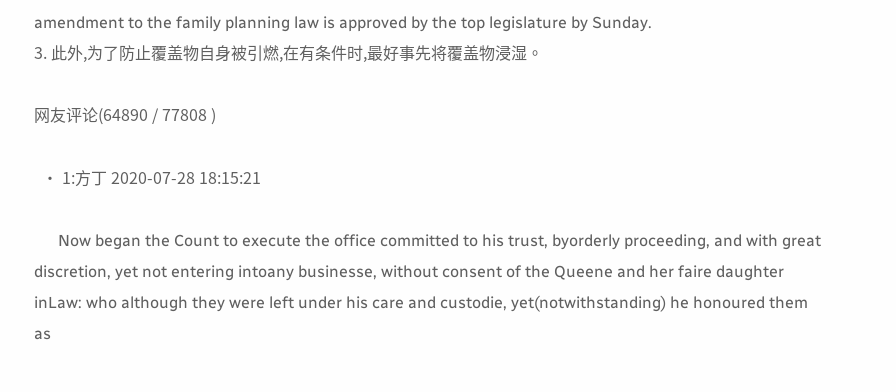amendment to the family planning law is approved by the top legislature by Sunday.
3. 此外,为了防止覆盖物自身被引燃,在有条件时,最好事先将覆盖物浸湿。

网友评论(64890 / 77808 )

  • 1:方丁 2020-07-28 18:15:21

      Now began the Count to execute the office committed to his trust, byorderly proceeding, and with great discretion, yet not entering intoany businesse, without consent of the Queene and her faire daughter inLaw: who although they were left under his care and custodie, yet(notwithstanding) he honoured them as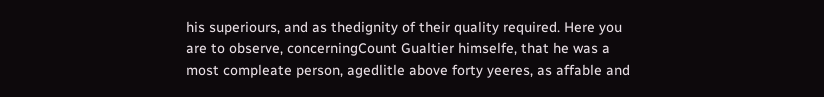his superiours, and as thedignity of their quality required. Here you are to observe, concerningCount Gualtier himselfe, that he was a most compleate person, agedlitle above forty yeeres, as affable and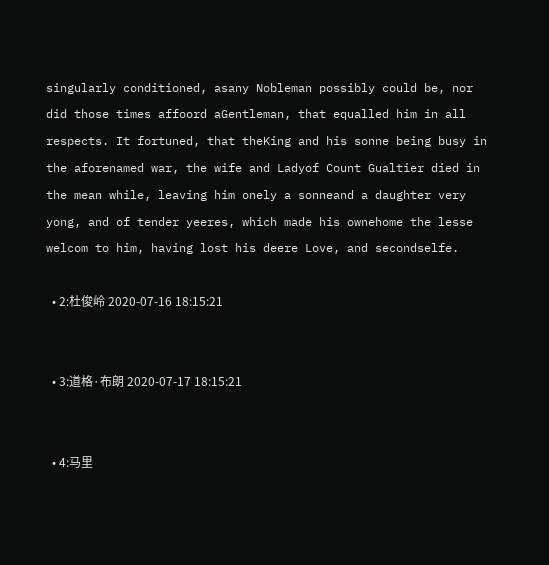singularly conditioned, asany Nobleman possibly could be, nor did those times affoord aGentleman, that equalled him in all respects. It fortuned, that theKing and his sonne being busy in the aforenamed war, the wife and Ladyof Count Gualtier died in the mean while, leaving him onely a sonneand a daughter very yong, and of tender yeeres, which made his ownehome the lesse welcom to him, having lost his deere Love, and secondselfe.

  • 2:杜俊岭 2020-07-16 18:15:21


  • 3:道格·布朗 2020-07-17 18:15:21


  • 4:马里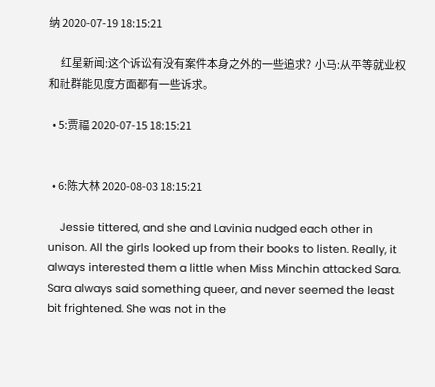纳 2020-07-19 18:15:21

      红星新闻:这个诉讼有没有案件本身之外的一些追求?  小马:从平等就业权和社群能见度方面都有一些诉求。

  • 5:贾福 2020-07-15 18:15:21


  • 6:陈大林 2020-08-03 18:15:21

    Jessie tittered, and she and Lavinia nudged each other in unison. All the girls looked up from their books to listen. Really, it always interested them a little when Miss Minchin attacked Sara. Sara always said something queer, and never seemed the least bit frightened. She was not in the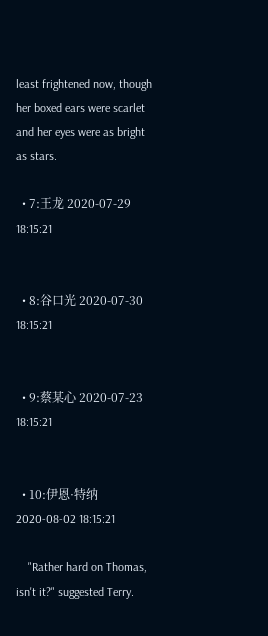least frightened now, though her boxed ears were scarlet and her eyes were as bright as stars.

  • 7:王龙 2020-07-29 18:15:21


  • 8:谷口光 2020-07-30 18:15:21


  • 9:蔡某心 2020-07-23 18:15:21


  • 10:伊恩·特纳 2020-08-02 18:15:21

    "Rather hard on Thomas, isn't it?" suggested Terry.